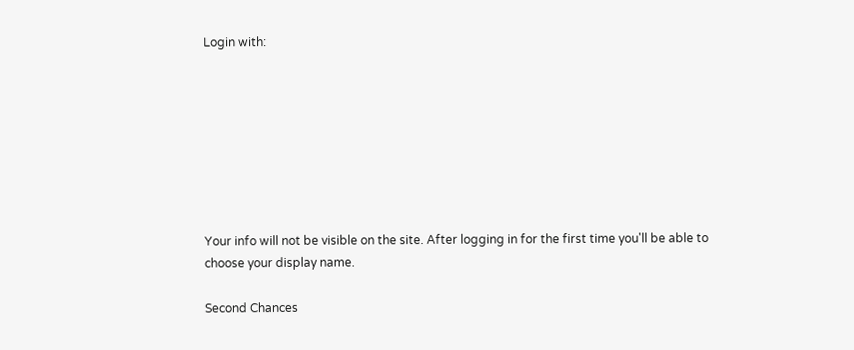Login with:








Your info will not be visible on the site. After logging in for the first time you'll be able to choose your display name.

Second Chances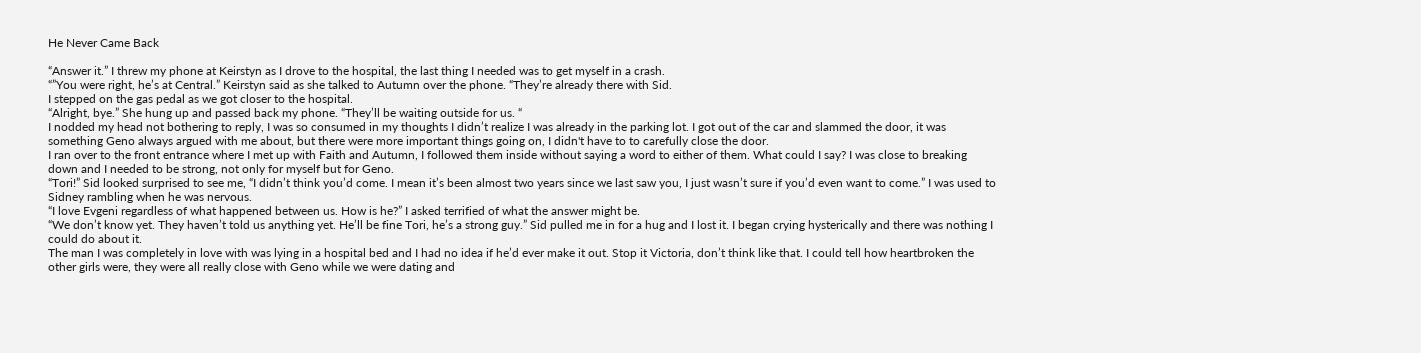He Never Came Back

“Answer it.” I threw my phone at Keirstyn as I drove to the hospital, the last thing I needed was to get myself in a crash.
“”You were right, he’s at Central.” Keirstyn said as she talked to Autumn over the phone. “They’re already there with Sid.
I stepped on the gas pedal as we got closer to the hospital.
“Alright, bye.” She hung up and passed back my phone. “They’ll be waiting outside for us. “
I nodded my head not bothering to reply, I was so consumed in my thoughts I didn’t realize I was already in the parking lot. I got out of the car and slammed the door, it was something Geno always argued with me about, but there were more important things going on, I didn't have to to carefully close the door.
I ran over to the front entrance where I met up with Faith and Autumn, I followed them inside without saying a word to either of them. What could I say? I was close to breaking down and I needed to be strong, not only for myself but for Geno.
“Tori!” Sid looked surprised to see me, “I didn’t think you’d come. I mean it’s been almost two years since we last saw you, I just wasn’t sure if you’d even want to come.” I was used to Sidney rambling when he was nervous.
“I love Evgeni regardless of what happened between us. How is he?” I asked terrified of what the answer might be.
“We don’t know yet. They haven’t told us anything yet. He’ll be fine Tori, he’s a strong guy.” Sid pulled me in for a hug and I lost it. I began crying hysterically and there was nothing I could do about it.
The man I was completely in love with was lying in a hospital bed and I had no idea if he’d ever make it out. Stop it Victoria, don’t think like that. I could tell how heartbroken the other girls were, they were all really close with Geno while we were dating and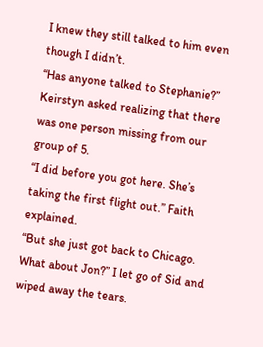I knew they still talked to him even though I didn’t.
“Has anyone talked to Stephanie?” Keirstyn asked realizing that there was one person missing from our group of 5.
“I did before you got here. She’s taking the first flight out.” Faith explained.
“But she just got back to Chicago. What about Jon?” I let go of Sid and wiped away the tears.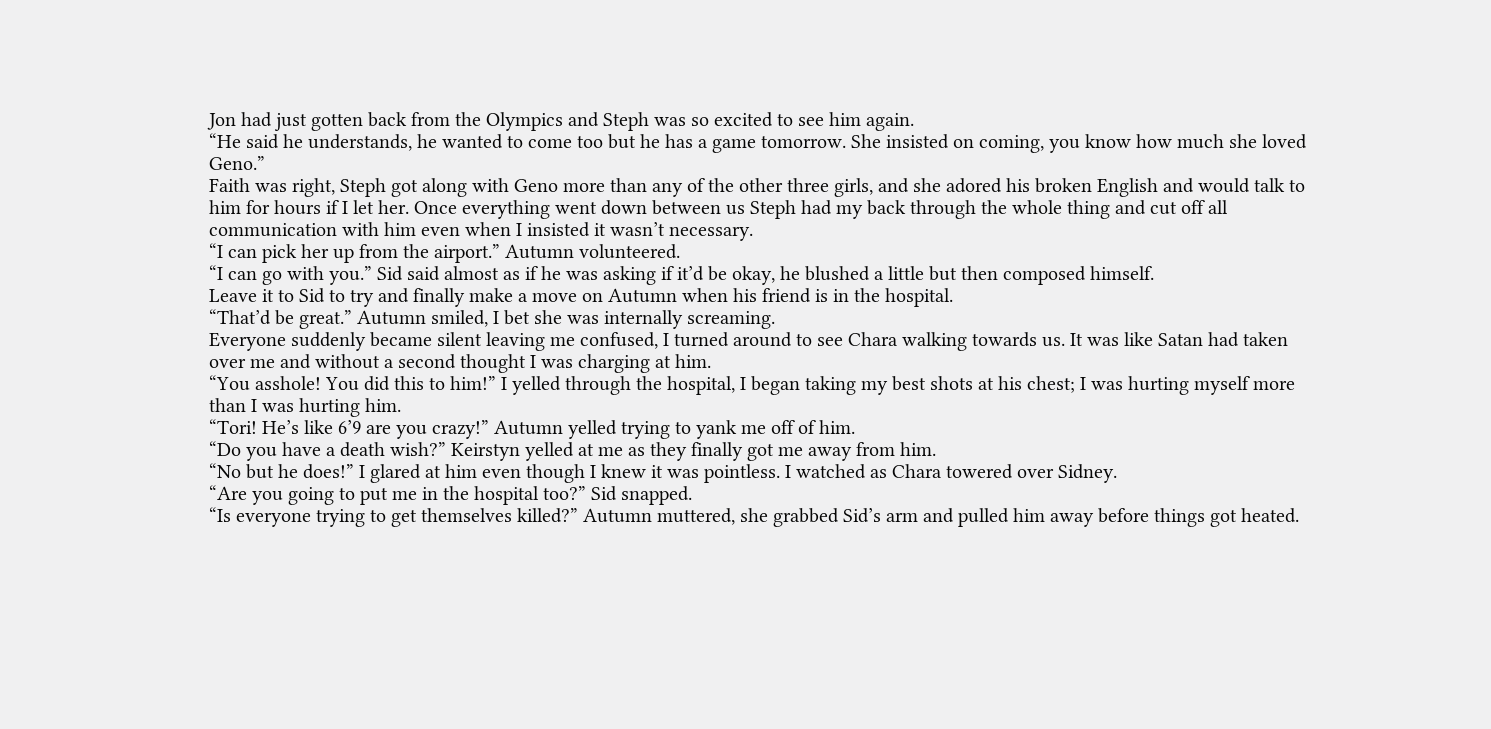Jon had just gotten back from the Olympics and Steph was so excited to see him again.
“He said he understands, he wanted to come too but he has a game tomorrow. She insisted on coming, you know how much she loved Geno.”
Faith was right, Steph got along with Geno more than any of the other three girls, and she adored his broken English and would talk to him for hours if I let her. Once everything went down between us Steph had my back through the whole thing and cut off all communication with him even when I insisted it wasn’t necessary.
“I can pick her up from the airport.” Autumn volunteered.
“I can go with you.” Sid said almost as if he was asking if it’d be okay, he blushed a little but then composed himself.
Leave it to Sid to try and finally make a move on Autumn when his friend is in the hospital.
“That’d be great.” Autumn smiled, I bet she was internally screaming.
Everyone suddenly became silent leaving me confused, I turned around to see Chara walking towards us. It was like Satan had taken over me and without a second thought I was charging at him.
“You asshole! You did this to him!” I yelled through the hospital, I began taking my best shots at his chest; I was hurting myself more than I was hurting him.
“Tori! He’s like 6’9 are you crazy!” Autumn yelled trying to yank me off of him.
“Do you have a death wish?” Keirstyn yelled at me as they finally got me away from him.
“No but he does!” I glared at him even though I knew it was pointless. I watched as Chara towered over Sidney.
“Are you going to put me in the hospital too?” Sid snapped.
“Is everyone trying to get themselves killed?” Autumn muttered, she grabbed Sid’s arm and pulled him away before things got heated.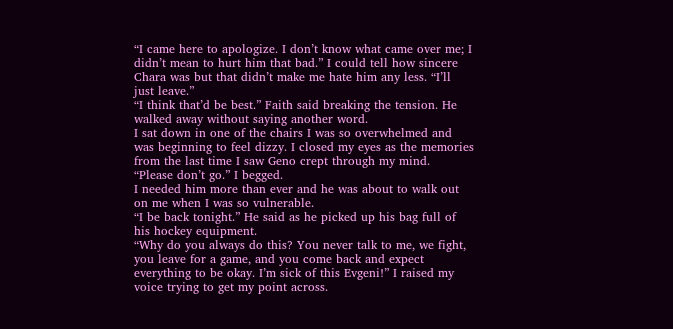“I came here to apologize. I don’t know what came over me; I didn’t mean to hurt him that bad.” I could tell how sincere Chara was but that didn’t make me hate him any less. “I’ll just leave.”
“I think that’d be best.” Faith said breaking the tension. He walked away without saying another word.
I sat down in one of the chairs I was so overwhelmed and was beginning to feel dizzy. I closed my eyes as the memories from the last time I saw Geno crept through my mind.
“Please don’t go.” I begged.
I needed him more than ever and he was about to walk out on me when I was so vulnerable.
“I be back tonight.” He said as he picked up his bag full of his hockey equipment.
“Why do you always do this? You never talk to me, we fight, you leave for a game, and you come back and expect everything to be okay. I’m sick of this Evgeni!” I raised my voice trying to get my point across.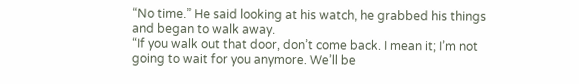“No time.” He said looking at his watch, he grabbed his things and began to walk away.
“If you walk out that door, don’t come back. I mean it; I’m not going to wait for you anymore. We’ll be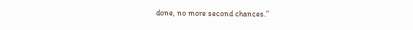done, no more second chances.”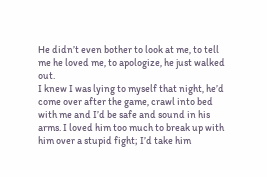He didn’t even bother to look at me, to tell me he loved me, to apologize, he just walked out.
I knew I was lying to myself that night, he’d come over after the game, crawl into bed with me and I’d be safe and sound in his arms. I loved him too much to break up with him over a stupid fight; I’d take him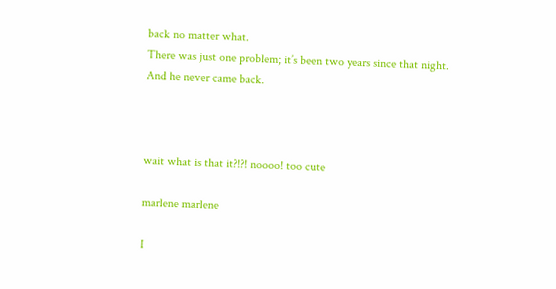back no matter what.
There was just one problem; it’s been two years since that night.
And he never came back.



wait what is that it?!?! noooo! too cute

marlene marlene

I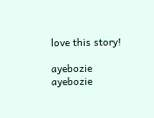love this story!

ayebozie ayebozie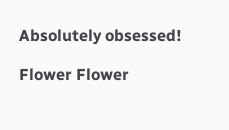Absolutely obsessed!

Flower Flower